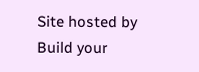Site hosted by Build your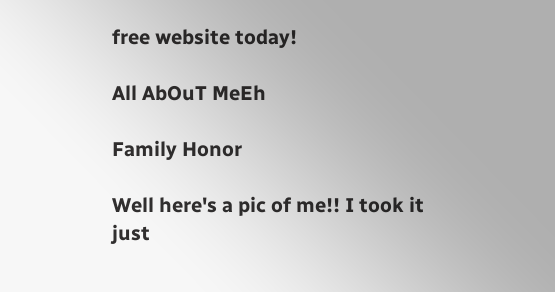free website today!

All AbOuT MeEh

Family Honor

Well here's a pic of me!! I took it just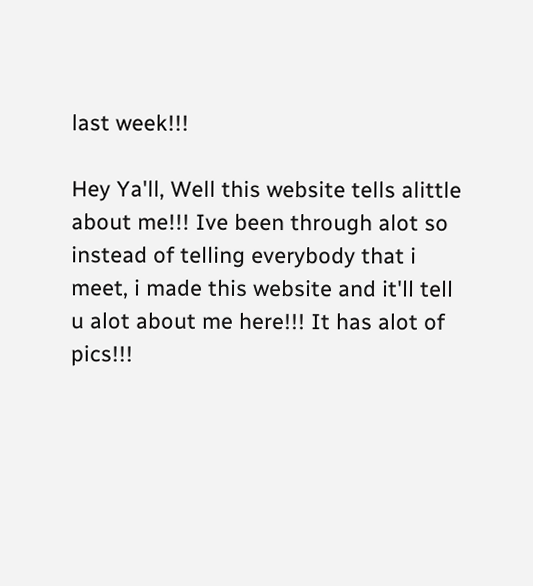last week!!!

Hey Ya'll, Well this website tells alittle about me!!! Ive been through alot so instead of telling everybody that i meet, i made this website and it'll tell u alot about me here!!! It has alot of pics!!!